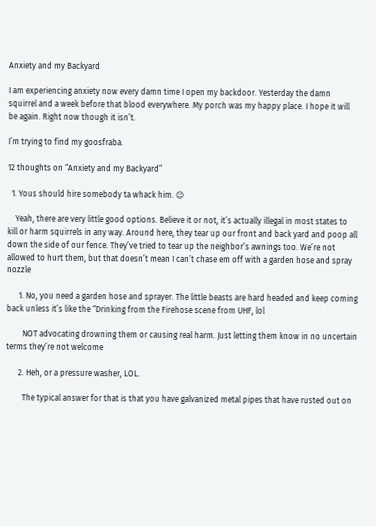Anxiety and my Backyard

I am experiencing anxiety now every damn time I open my backdoor. Yesterday the damn squirrel and a week before that blood everywhere. My porch was my happy place. I hope it will be again. Right now though it isn’t.

I’m trying to find my goosfraba.

12 thoughts on “Anxiety and my Backyard”

  1. Yous should hire somebody ta whack him. 😉

    Yeah, there are very little good options. Believe it or not, it’s actually illegal in most states to kill or harm squirrels in any way. Around here, they tear up our front and back yard and poop all down the side of our fence. They’ve tried to tear up the neighbor’s awnings too. We’re not allowed to hurt them, but that doesn’t mean I can’t chase em off with a garden hose and spray nozzle

      1. No, you need a garden hose and sprayer. The little beasts are hard headed and keep coming back unless it’s like the “Drinking from the Firehose scene from UHF, lol

        NOT advocating drowning them or causing real harm. Just letting them know in no uncertain terms they’re not welcome

      2. Heh, or a pressure washer, LOL.

        The typical answer for that is that you have galvanized metal pipes that have rusted out on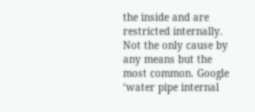the inside and are restricted internally. Not the only cause by any means but the most common. Google ‘water pipe internal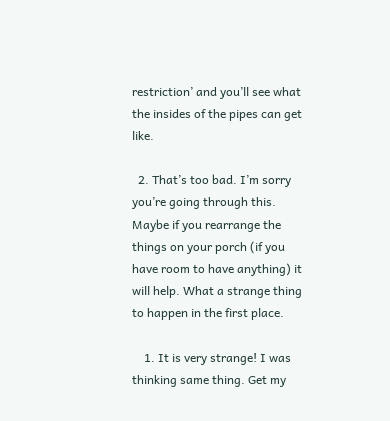restriction’ and you’ll see what the insides of the pipes can get like.

  2. That’s too bad. I’m sorry you’re going through this. Maybe if you rearrange the things on your porch (if you have room to have anything) it will help. What a strange thing to happen in the first place.

    1. It is very strange! I was thinking same thing. Get my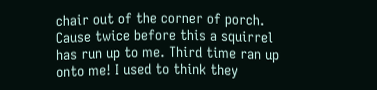chair out of the corner of porch. Cause twice before this a squirrel has run up to me. Third time ran up onto me! I used to think they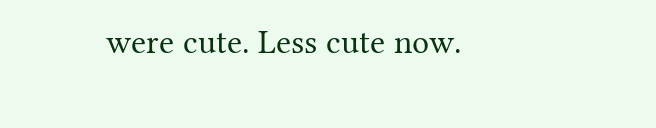were cute. Less cute now.